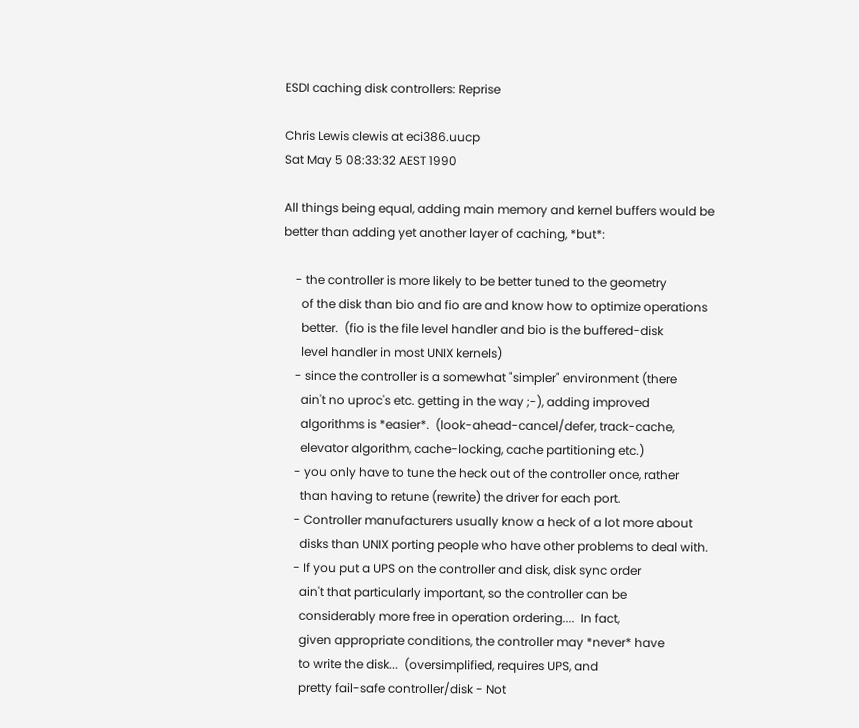ESDI caching disk controllers: Reprise

Chris Lewis clewis at eci386.uucp
Sat May 5 08:33:32 AEST 1990

All things being equal, adding main memory and kernel buffers would be
better than adding yet another layer of caching, *but*:

    - the controller is more likely to be better tuned to the geometry
      of the disk than bio and fio are and know how to optimize operations
      better.  (fio is the file level handler and bio is the buffered-disk
      level handler in most UNIX kernels)
    - since the controller is a somewhat "simpler" environment (there
      ain't no uproc's etc. getting in the way ;-), adding improved
      algorithms is *easier*.  (look-ahead-cancel/defer, track-cache,
      elevator algorithm, cache-locking, cache partitioning etc.)
    - you only have to tune the heck out of the controller once, rather
      than having to retune (rewrite) the driver for each port.
    - Controller manufacturers usually know a heck of a lot more about
      disks than UNIX porting people who have other problems to deal with.
    - If you put a UPS on the controller and disk, disk sync order
      ain't that particularly important, so the controller can be
      considerably more free in operation ordering....  In fact,
      given appropriate conditions, the controller may *never* have
      to write the disk...  (oversimplified, requires UPS, and
      pretty fail-safe controller/disk - Not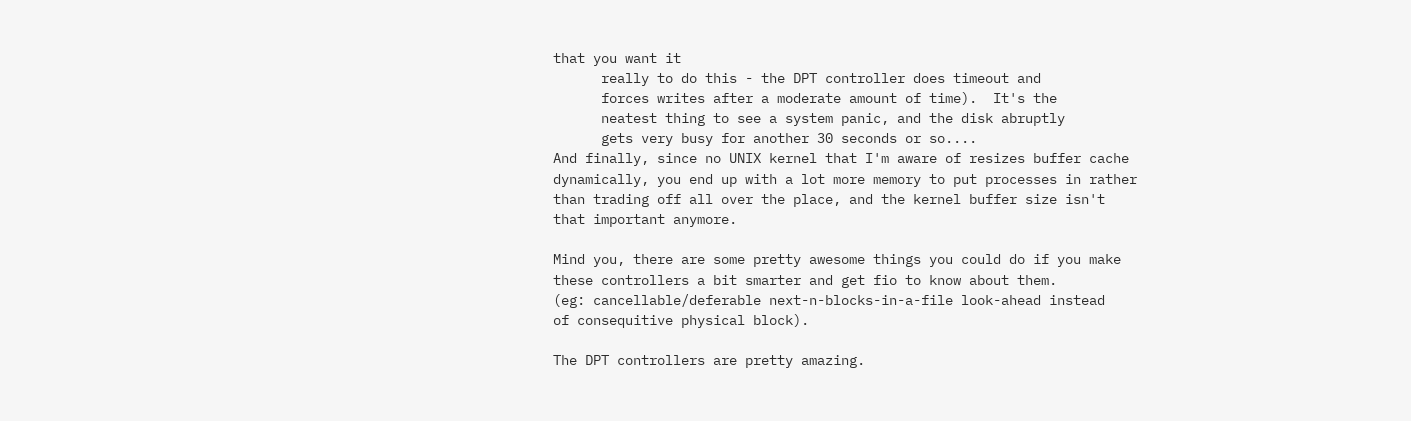that you want it
      really to do this - the DPT controller does timeout and
      forces writes after a moderate amount of time).  It's the
      neatest thing to see a system panic, and the disk abruptly
      gets very busy for another 30 seconds or so....
And finally, since no UNIX kernel that I'm aware of resizes buffer cache
dynamically, you end up with a lot more memory to put processes in rather
than trading off all over the place, and the kernel buffer size isn't
that important anymore.

Mind you, there are some pretty awesome things you could do if you make
these controllers a bit smarter and get fio to know about them.
(eg: cancellable/deferable next-n-blocks-in-a-file look-ahead instead
of consequitive physical block).

The DPT controllers are pretty amazing.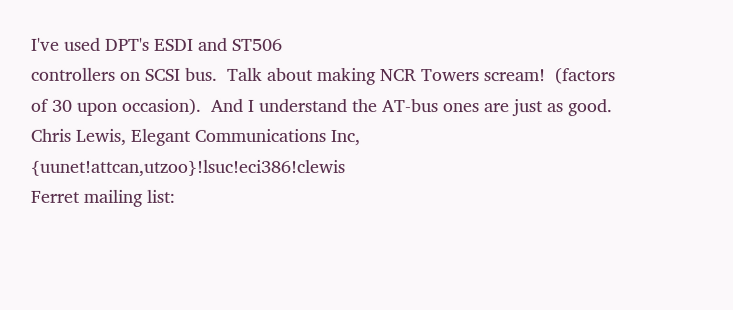I've used DPT's ESDI and ST506
controllers on SCSI bus.  Talk about making NCR Towers scream!  (factors
of 30 upon occasion).  And I understand the AT-bus ones are just as good.
Chris Lewis, Elegant Communications Inc, {uunet!attcan,utzoo}!lsuc!eci386!clewis
Ferret mailing list: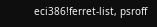eci386!ferret-list, psroff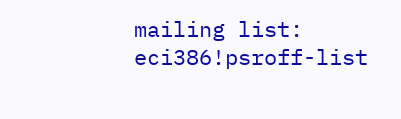mailing list: eci386!psroff-list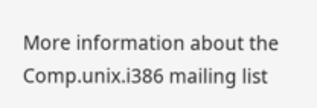More information about the Comp.unix.i386 mailing list